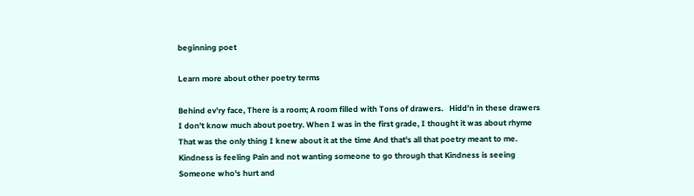beginning poet

Learn more about other poetry terms

Behind ev’ry face, There is a room; A room filled with Tons of drawers.   Hidd’n in these drawers
I don't know much about poetry. When I was in the first grade, I thought it was about rhyme That was the only thing I knew about it at the time And that's all that poetry meant to me.
Kindness is feeling Pain and not wanting someone to go through that Kindness is seeing Someone who's hurt and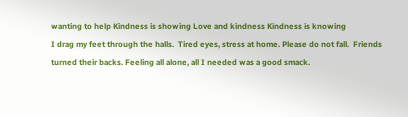wanting to help Kindness is showing Love and kindness Kindness is knowing
I drag my feet through the halls.  Tired eyes, stress at home. Please do not fall.  Friends turned their backs. Feeling all alone, all I needed was a good smack.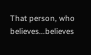That person, who believes...believes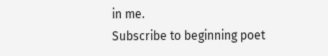in me.
Subscribe to beginning poet